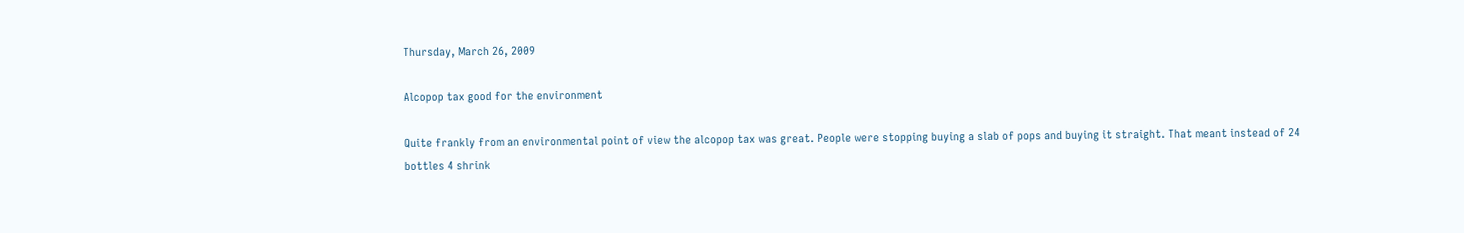Thursday, March 26, 2009

Alcopop tax good for the environment

Quite frankly from an environmental point of view the alcopop tax was great. People were stopping buying a slab of pops and buying it straight. That meant instead of 24 bottles 4 shrink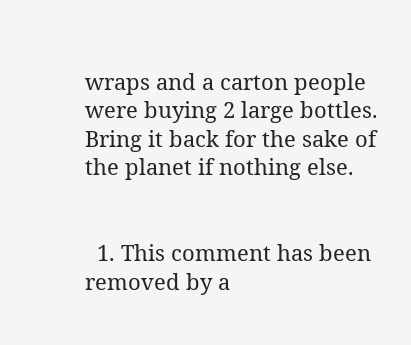wraps and a carton people were buying 2 large bottles. Bring it back for the sake of the planet if nothing else.


  1. This comment has been removed by a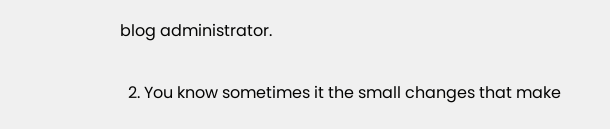blog administrator.

  2. You know sometimes it the small changes that make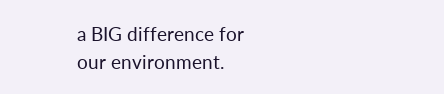a BIG difference for our environment.